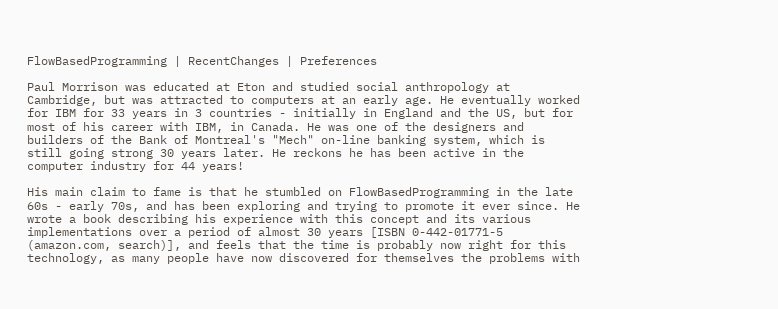FlowBasedProgramming | RecentChanges | Preferences

Paul Morrison was educated at Eton and studied social anthropology at Cambridge, but was attracted to computers at an early age. He eventually worked for IBM for 33 years in 3 countries - initially in England and the US, but for most of his career with IBM, in Canada. He was one of the designers and builders of the Bank of Montreal's "Mech" on-line banking system, which is still going strong 30 years later. He reckons he has been active in the computer industry for 44 years!

His main claim to fame is that he stumbled on FlowBasedProgramming in the late 60s - early 70s, and has been exploring and trying to promote it ever since. He wrote a book describing his experience with this concept and its various implementations over a period of almost 30 years [ISBN 0-442-01771-5 (amazon.com, search)], and feels that the time is probably now right for this technology, as many people have now discovered for themselves the problems with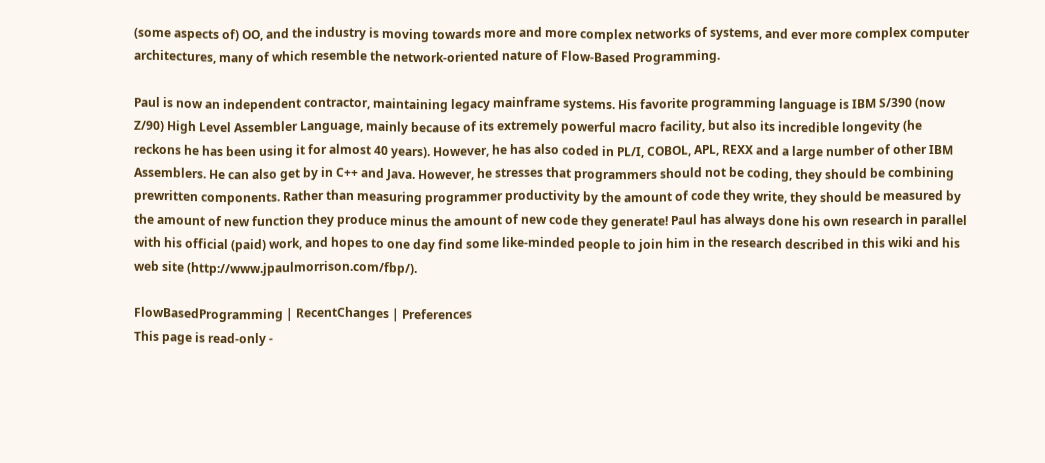(some aspects of) OO, and the industry is moving towards more and more complex networks of systems, and ever more complex computer architectures, many of which resemble the network-oriented nature of Flow-Based Programming.

Paul is now an independent contractor, maintaining legacy mainframe systems. His favorite programming language is IBM S/390 (now Z/90) High Level Assembler Language, mainly because of its extremely powerful macro facility, but also its incredible longevity (he reckons he has been using it for almost 40 years). However, he has also coded in PL/I, COBOL, APL, REXX and a large number of other IBM Assemblers. He can also get by in C++ and Java. However, he stresses that programmers should not be coding, they should be combining prewritten components. Rather than measuring programmer productivity by the amount of code they write, they should be measured by the amount of new function they produce minus the amount of new code they generate! Paul has always done his own research in parallel with his official (paid) work, and hopes to one day find some like-minded people to join him in the research described in this wiki and his web site (http://www.jpaulmorrison.com/fbp/).

FlowBasedProgramming | RecentChanges | Preferences
This page is read-only -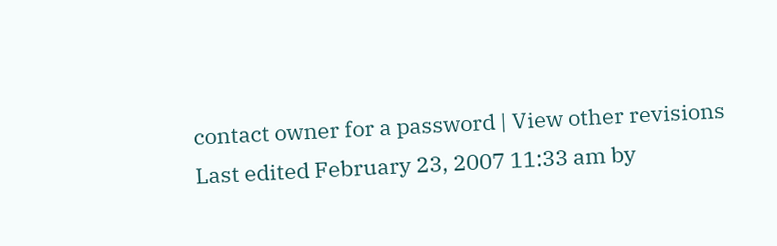contact owner for a password | View other revisions
Last edited February 23, 2007 11:33 am by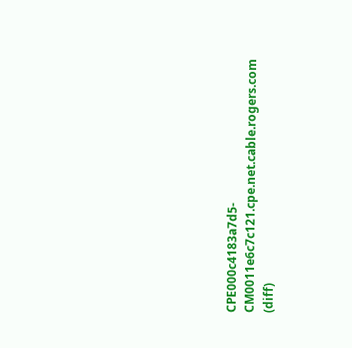CPE000c4183a7d5-CM0011e6c7c121.cpe.net.cable.rogers.com (diff)